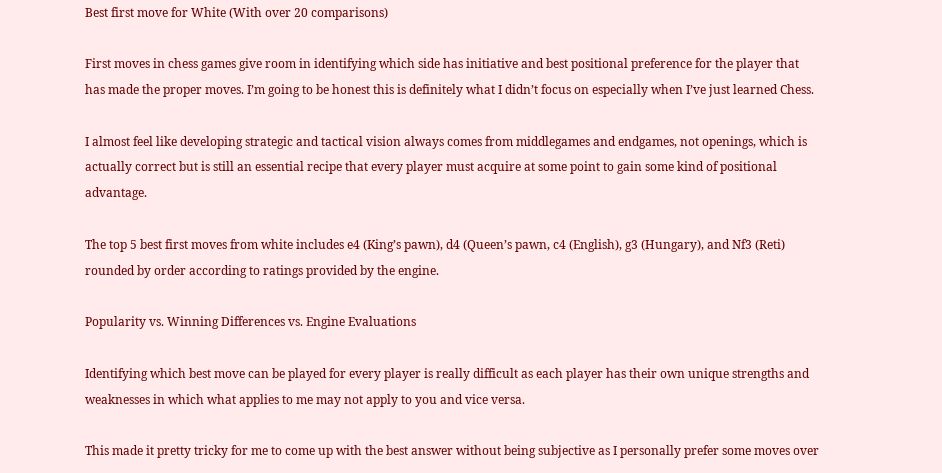Best first move for White (With over 20 comparisons)

First moves in chess games give room in identifying which side has initiative and best positional preference for the player that has made the proper moves. I’m going to be honest this is definitely what I didn’t focus on especially when I’ve just learned Chess.

I almost feel like developing strategic and tactical vision always comes from middlegames and endgames, not openings, which is actually correct but is still an essential recipe that every player must acquire at some point to gain some kind of positional advantage.

The top 5 best first moves from white includes e4 (King’s pawn), d4 (Queen’s pawn, c4 (English), g3 (Hungary), and Nf3 (Reti) rounded by order according to ratings provided by the engine.

Popularity vs. Winning Differences vs. Engine Evaluations

Identifying which best move can be played for every player is really difficult as each player has their own unique strengths and weaknesses in which what applies to me may not apply to you and vice versa.

This made it pretty tricky for me to come up with the best answer without being subjective as I personally prefer some moves over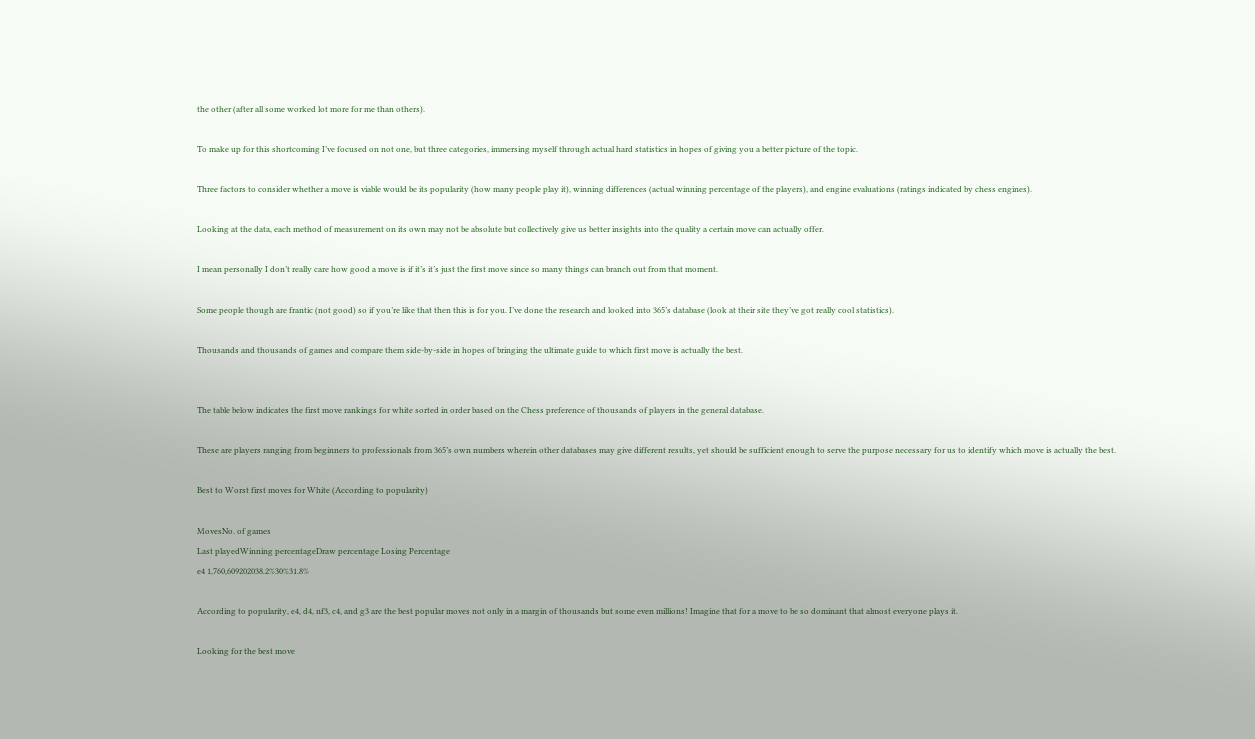the other (after all some worked lot more for me than others).

To make up for this shortcoming I’ve focused on not one, but three categories, immersing myself through actual hard statistics in hopes of giving you a better picture of the topic.

Three factors to consider whether a move is viable would be its popularity (how many people play it), winning differences (actual winning percentage of the players), and engine evaluations (ratings indicated by chess engines).

Looking at the data, each method of measurement on its own may not be absolute but collectively give us better insights into the quality a certain move can actually offer.

I mean personally I don’t really care how good a move is if it’s it’s just the first move since so many things can branch out from that moment.

Some people though are frantic (not good) so if you’re like that then this is for you. I’ve done the research and looked into 365’s database (look at their site they’ve got really cool statistics).

Thousands and thousands of games and compare them side-by-side in hopes of bringing the ultimate guide to which first move is actually the best.


The table below indicates the first move rankings for white sorted in order based on the Chess preference of thousands of players in the general database.

These are players ranging from beginners to professionals from 365’s own numbers wherein other databases may give different results, yet should be sufficient enough to serve the purpose necessary for us to identify which move is actually the best.

Best to Worst first moves for White (According to popularity)

MovesNo. of games
Last playedWinning percentageDraw percentage Losing Percentage
e4 1,760,609202038.2%30%31.8%

According to popularity, e4, d4, nf3, c4, and g3 are the best popular moves not only in a margin of thousands but some even millions! Imagine that for a move to be so dominant that almost everyone plays it.

Looking for the best move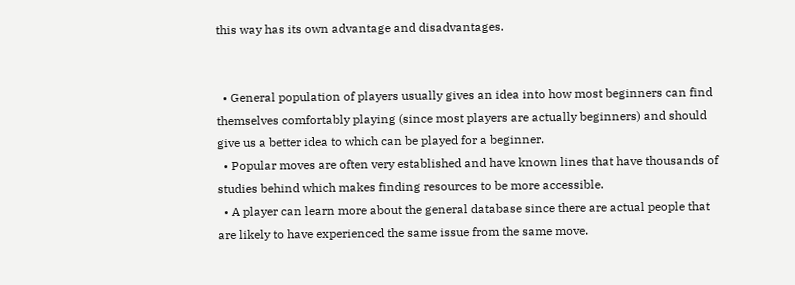this way has its own advantage and disadvantages.


  • General population of players usually gives an idea into how most beginners can find themselves comfortably playing (since most players are actually beginners) and should give us a better idea to which can be played for a beginner.
  • Popular moves are often very established and have known lines that have thousands of studies behind which makes finding resources to be more accessible.
  • A player can learn more about the general database since there are actual people that are likely to have experienced the same issue from the same move.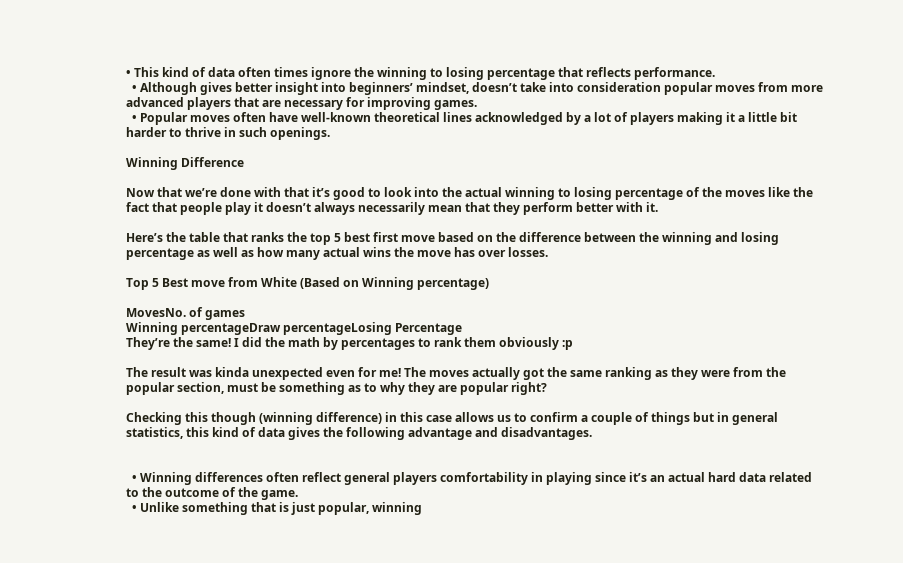• This kind of data often times ignore the winning to losing percentage that reflects performance.
  • Although gives better insight into beginners’ mindset, doesn’t take into consideration popular moves from more advanced players that are necessary for improving games.
  • Popular moves often have well-known theoretical lines acknowledged by a lot of players making it a little bit harder to thrive in such openings.

Winning Difference

Now that we’re done with that it’s good to look into the actual winning to losing percentage of the moves like the fact that people play it doesn’t always necessarily mean that they perform better with it.

Here’s the table that ranks the top 5 best first move based on the difference between the winning and losing percentage as well as how many actual wins the move has over losses.

Top 5 Best move from White (Based on Winning percentage)

MovesNo. of games
Winning percentageDraw percentageLosing Percentage
They’re the same! I did the math by percentages to rank them obviously :p

The result was kinda unexpected even for me! The moves actually got the same ranking as they were from the popular section, must be something as to why they are popular right?

Checking this though (winning difference) in this case allows us to confirm a couple of things but in general statistics, this kind of data gives the following advantage and disadvantages.


  • Winning differences often reflect general players comfortability in playing since it’s an actual hard data related to the outcome of the game.
  • Unlike something that is just popular, winning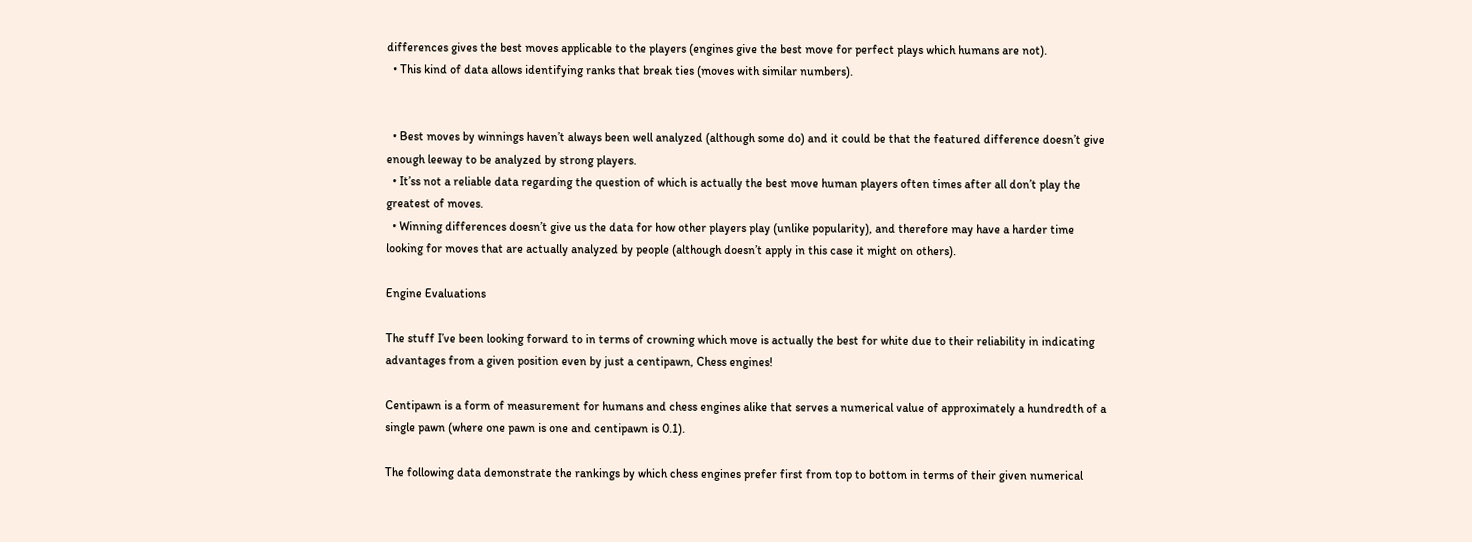differences gives the best moves applicable to the players (engines give the best move for perfect plays which humans are not).
  • This kind of data allows identifying ranks that break ties (moves with similar numbers).


  • Best moves by winnings haven’t always been well analyzed (although some do) and it could be that the featured difference doesn’t give enough leeway to be analyzed by strong players.
  • It’ss not a reliable data regarding the question of which is actually the best move human players often times after all don’t play the greatest of moves.
  • Winning differences doesn’t give us the data for how other players play (unlike popularity), and therefore may have a harder time looking for moves that are actually analyzed by people (although doesn’t apply in this case it might on others).

Engine Evaluations

The stuff I’ve been looking forward to in terms of crowning which move is actually the best for white due to their reliability in indicating advantages from a given position even by just a centipawn, Chess engines!

Centipawn is a form of measurement for humans and chess engines alike that serves a numerical value of approximately a hundredth of a single pawn (where one pawn is one and centipawn is 0.1).

The following data demonstrate the rankings by which chess engines prefer first from top to bottom in terms of their given numerical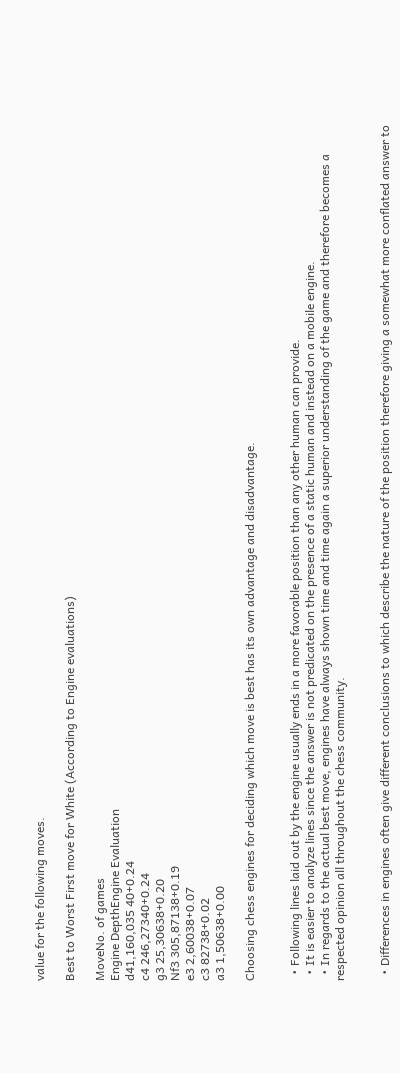value for the following moves.

Best to Worst First move for White (According to Engine evaluations)

MoveNo. of games
Engine DepthEngine Evaluation
d41,160,035 40+0.24
c4 246,27340+0.24
g3 25,30638+0.20
Nf3 305,87138+0.19
e3 2,60038+0.07
c3 82738+0.02
a3 1,50638+0.00

Choosing chess engines for deciding which move is best has its own advantage and disadvantage.


  • Following lines laid out by the engine usually ends in a more favorable position than any other human can provide.
  • It is easier to analyze lines since the answer is not predicated on the presence of a static human and instead on a mobile engine.
  • In regards to the actual best move, engines have always shown time and time again a superior understanding of the game and therefore becomes a respected opinion all throughout the chess community.


  • Differences in engines often give different conclusions to which describe the nature of the position therefore giving a somewhat more conflated answer to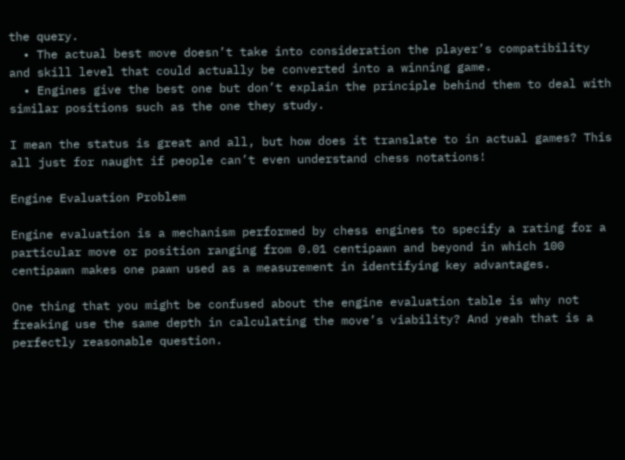the query.
  • The actual best move doesn’t take into consideration the player’s compatibility and skill level that could actually be converted into a winning game.
  • Engines give the best one but don’t explain the principle behind them to deal with similar positions such as the one they study.

I mean the status is great and all, but how does it translate to in actual games? This all just for naught if people can’t even understand chess notations!

Engine Evaluation Problem

Engine evaluation is a mechanism performed by chess engines to specify a rating for a particular move or position ranging from 0.01 centipawn and beyond in which 100 centipawn makes one pawn used as a measurement in identifying key advantages.

One thing that you might be confused about the engine evaluation table is why not freaking use the same depth in calculating the move’s viability? And yeah that is a perfectly reasonable question.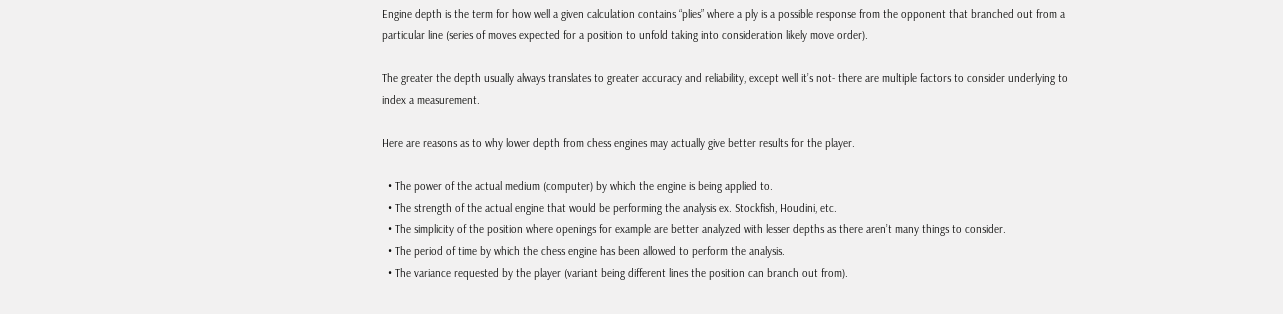Engine depth is the term for how well a given calculation contains “plies” where a ply is a possible response from the opponent that branched out from a particular line (series of moves expected for a position to unfold taking into consideration likely move order).

The greater the depth usually always translates to greater accuracy and reliability, except well it’s not- there are multiple factors to consider underlying to index a measurement.

Here are reasons as to why lower depth from chess engines may actually give better results for the player.

  • The power of the actual medium (computer) by which the engine is being applied to.
  • The strength of the actual engine that would be performing the analysis ex. Stockfish, Houdini, etc.
  • The simplicity of the position where openings for example are better analyzed with lesser depths as there aren’t many things to consider.
  • The period of time by which the chess engine has been allowed to perform the analysis.
  • The variance requested by the player (variant being different lines the position can branch out from).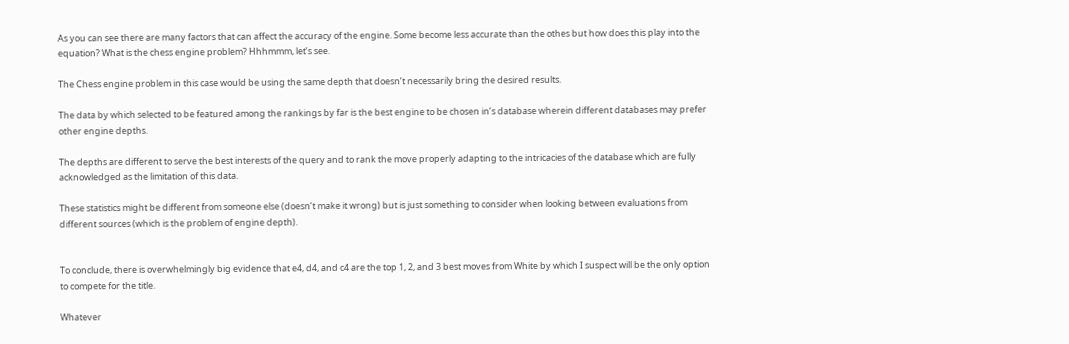As you can see there are many factors that can affect the accuracy of the engine. Some become less accurate than the othes but how does this play into the equation? What is the chess engine problem? Hhhmmm, let’s see.

The Chess engine problem in this case would be using the same depth that doesn’t necessarily bring the desired results.

The data by which selected to be featured among the rankings by far is the best engine to be chosen in’s database wherein different databases may prefer other engine depths.

The depths are different to serve the best interests of the query and to rank the move properly adapting to the intricacies of the database which are fully acknowledged as the limitation of this data.

These statistics might be different from someone else (doesn’t make it wrong) but is just something to consider when looking between evaluations from different sources (which is the problem of engine depth).


To conclude, there is overwhelmingly big evidence that e4, d4, and c4 are the top 1, 2, and 3 best moves from White by which I suspect will be the only option to compete for the title.

Whatever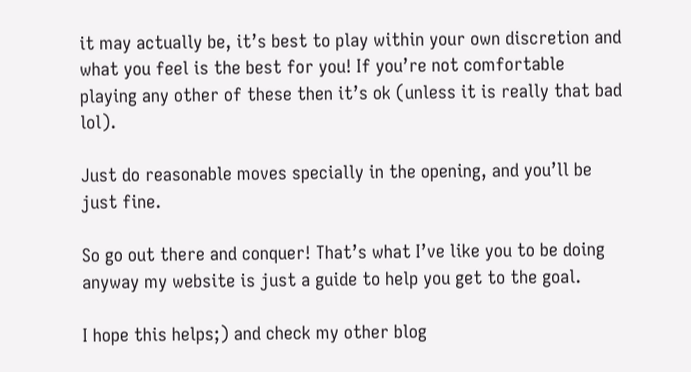it may actually be, it’s best to play within your own discretion and what you feel is the best for you! If you’re not comfortable playing any other of these then it’s ok (unless it is really that bad lol).

Just do reasonable moves specially in the opening, and you’ll be just fine.

So go out there and conquer! That’s what I’ve like you to be doing anyway my website is just a guide to help you get to the goal.

I hope this helps;) and check my other blog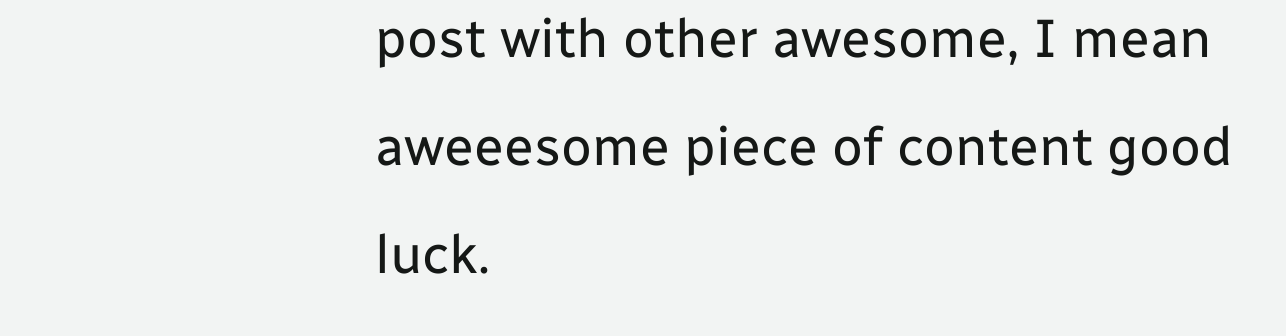post with other awesome, I mean aweeesome piece of content good luck.